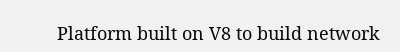Platform built on V8 to build network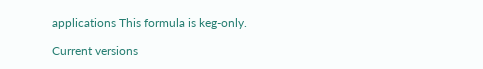applications This formula is keg-only.

Current versions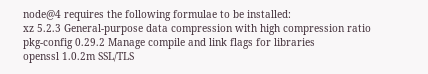node@4 requires the following formulae to be installed:
xz 5.2.3 General-purpose data compression with high compression ratio
pkg-config 0.29.2 Manage compile and link flags for libraries
openssl 1.0.2m SSL/TLS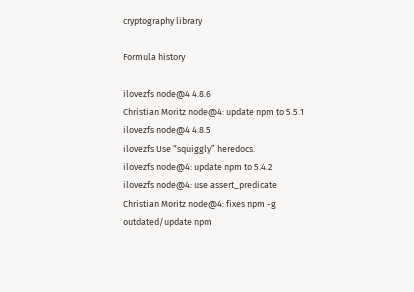cryptography library

Formula history

ilovezfs node@4 4.8.6
Christian Moritz node@4: update npm to 5.5.1
ilovezfs node@4 4.8.5
ilovezfs Use “squiggly” heredocs.
ilovezfs node@4: update npm to 5.4.2
ilovezfs node@4: use assert_predicate
Christian Moritz node@4: fixes npm -g outdated/update npm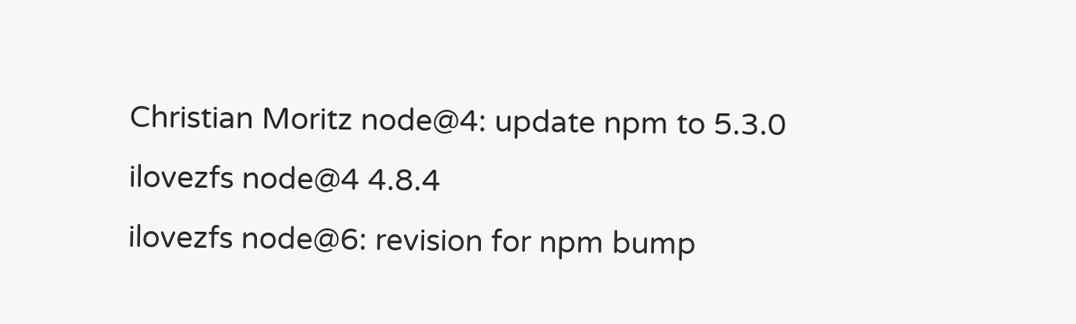Christian Moritz node@4: update npm to 5.3.0
ilovezfs node@4 4.8.4
ilovezfs node@6: revision for npm bump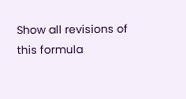Show all revisions of this formula